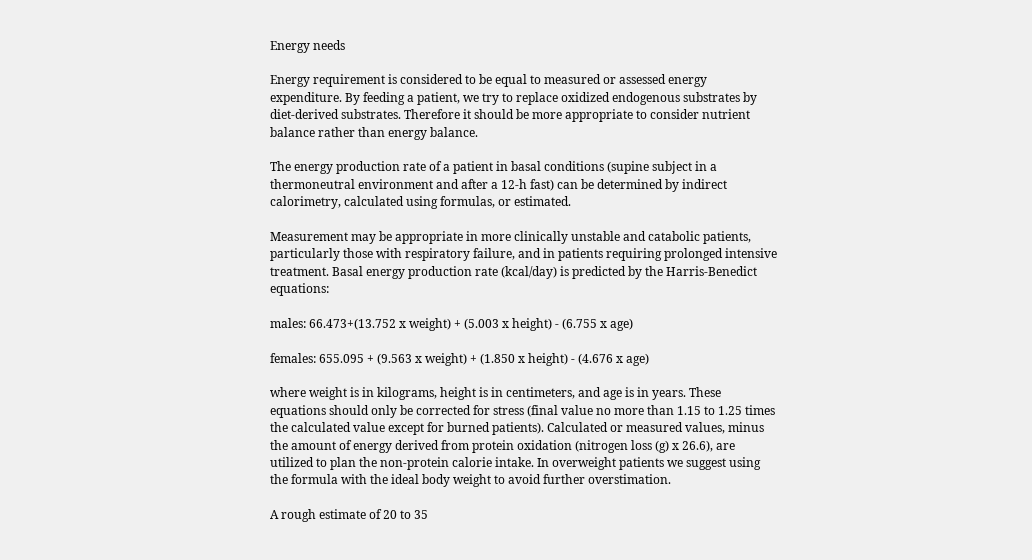Energy needs

Energy requirement is considered to be equal to measured or assessed energy expenditure. By feeding a patient, we try to replace oxidized endogenous substrates by diet-derived substrates. Therefore it should be more appropriate to consider nutrient balance rather than energy balance.

The energy production rate of a patient in basal conditions (supine subject in a thermoneutral environment and after a 12-h fast) can be determined by indirect calorimetry, calculated using formulas, or estimated.

Measurement may be appropriate in more clinically unstable and catabolic patients, particularly those with respiratory failure, and in patients requiring prolonged intensive treatment. Basal energy production rate (kcal/day) is predicted by the Harris-Benedict equations:

males: 66.473+(13.752 x weight) + (5.003 x height) - (6.755 x age)

females: 655.095 + (9.563 x weight) + (1.850 x height) - (4.676 x age)

where weight is in kilograms, height is in centimeters, and age is in years. These equations should only be corrected for stress (final value no more than 1.15 to 1.25 times the calculated value except for burned patients). Calculated or measured values, minus the amount of energy derived from protein oxidation (nitrogen loss (g) x 26.6), are utilized to plan the non-protein calorie intake. In overweight patients we suggest using the formula with the ideal body weight to avoid further overstimation.

A rough estimate of 20 to 35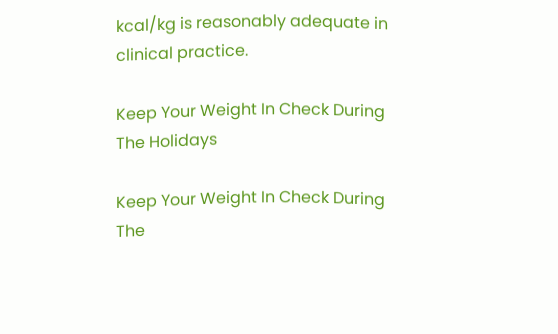kcal/kg is reasonably adequate in clinical practice.

Keep Your Weight In Check During The Holidays

Keep Your Weight In Check During The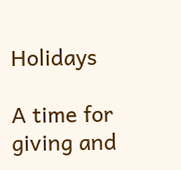Holidays

A time for giving and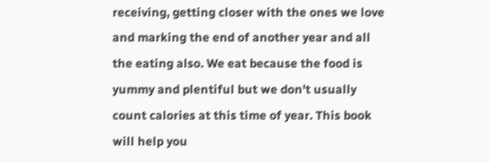receiving, getting closer with the ones we love and marking the end of another year and all the eating also. We eat because the food is yummy and plentiful but we don't usually count calories at this time of year. This book will help you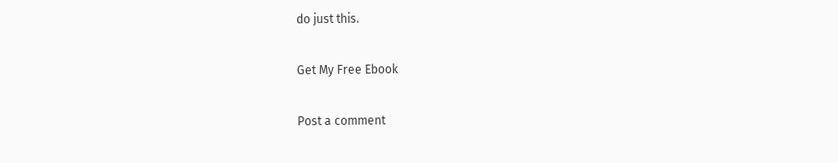do just this.

Get My Free Ebook

Post a comment